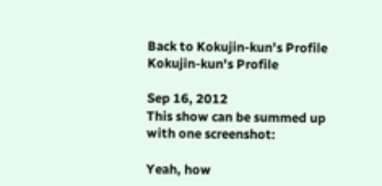Back to Kokujin-kun's Profile Kokujin-kun's Profile

Sep 16, 2012
This show can be summed up with one screenshot:

Yeah, how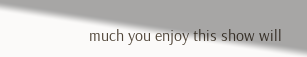much you enjoy this show will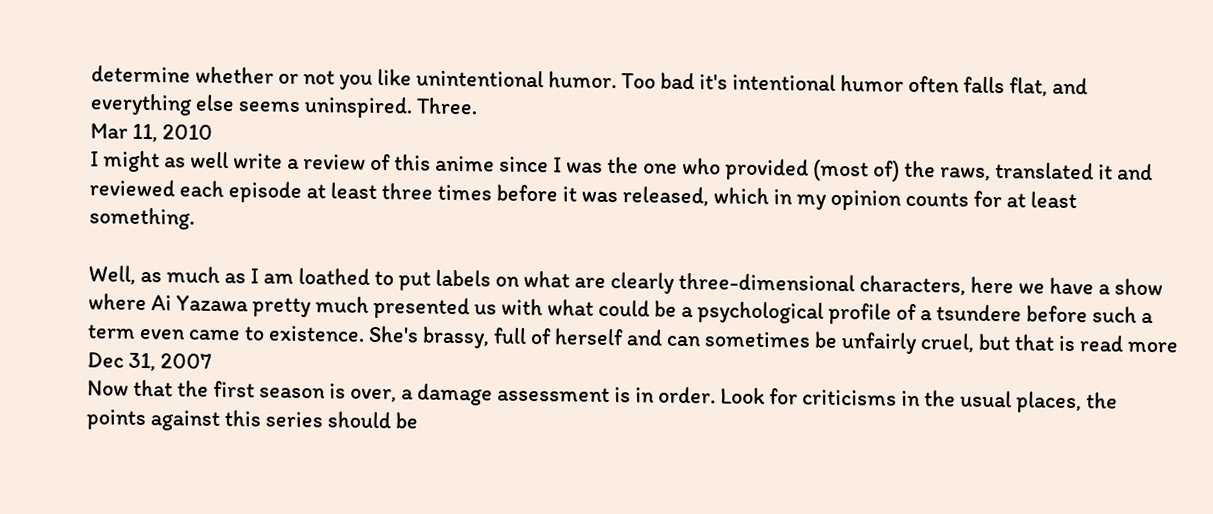determine whether or not you like unintentional humor. Too bad it's intentional humor often falls flat, and everything else seems uninspired. Three.
Mar 11, 2010
I might as well write a review of this anime since I was the one who provided (most of) the raws, translated it and reviewed each episode at least three times before it was released, which in my opinion counts for at least something.

Well, as much as I am loathed to put labels on what are clearly three-dimensional characters, here we have a show where Ai Yazawa pretty much presented us with what could be a psychological profile of a tsundere before such a term even came to existence. She's brassy, full of herself and can sometimes be unfairly cruel, but that is read more
Dec 31, 2007
Now that the first season is over, a damage assessment is in order. Look for criticisms in the usual places, the points against this series should be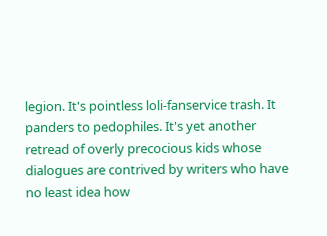legion. It's pointless loli-fanservice trash. It panders to pedophiles. It's yet another retread of overly precocious kids whose dialogues are contrived by writers who have no least idea how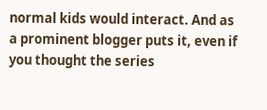normal kids would interact. And as a prominent blogger puts it, even if you thought the series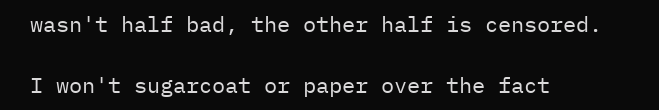wasn't half bad, the other half is censored.

I won't sugarcoat or paper over the fact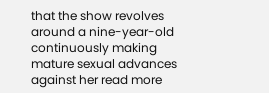that the show revolves around a nine-year-old continuously making mature sexual advances against her read more